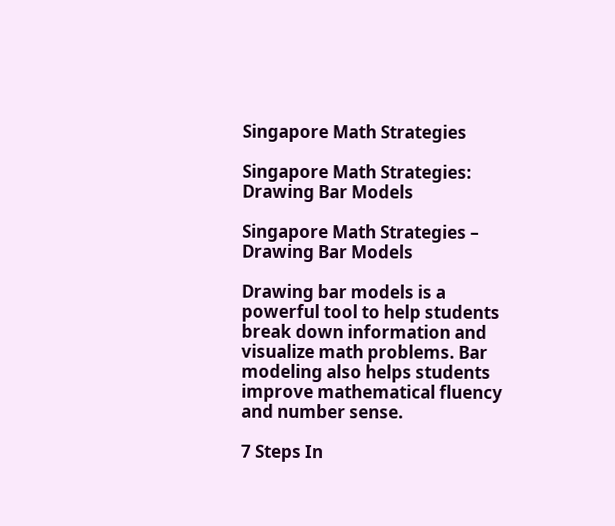Singapore Math Strategies

Singapore Math Strategies: Drawing Bar Models

Singapore Math Strategies – Drawing Bar Models

Drawing bar models is a powerful tool to help students break down information and visualize math problems. Bar modeling also helps students improve mathematical fluency and number sense.

7 Steps In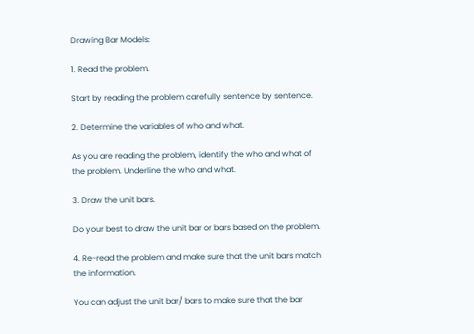Drawing Bar Models:

1. Read the problem.

Start by reading the problem carefully sentence by sentence.

2. Determine the variables of who and what.

As you are reading the problem, identify the who and what of the problem. Underline the who and what.

3. Draw the unit bars.

Do your best to draw the unit bar or bars based on the problem.

4. Re-read the problem and make sure that the unit bars match the information.

You can adjust the unit bar/ bars to make sure that the bar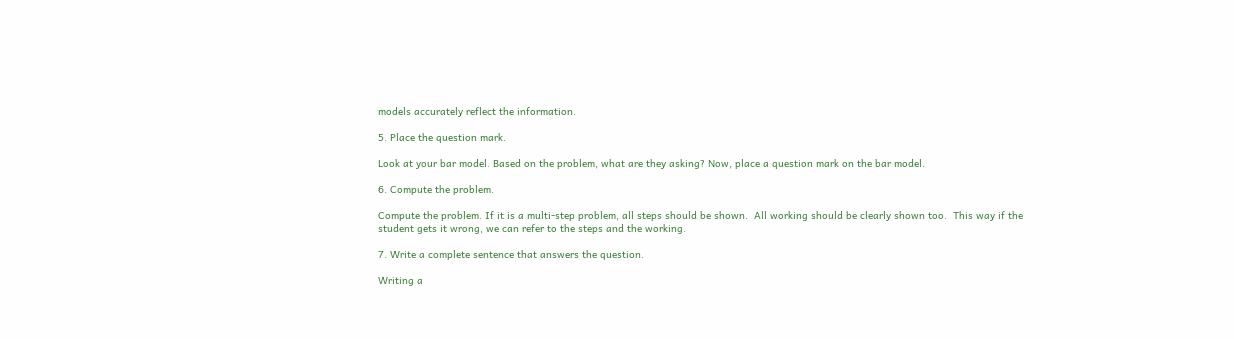models accurately reflect the information.

5. Place the question mark.

Look at your bar model. Based on the problem, what are they asking? Now, place a question mark on the bar model.

6. Compute the problem.

Compute the problem. If it is a multi-step problem, all steps should be shown.  All working should be clearly shown too.  This way if the student gets it wrong, we can refer to the steps and the working.

7. Write a complete sentence that answers the question.

Writing a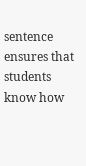sentence ensures that students know how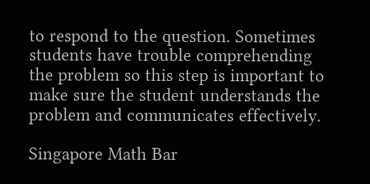to respond to the question. Sometimes students have trouble comprehending the problem so this step is important to make sure the student understands the problem and communicates effectively.

Singapore Math Bar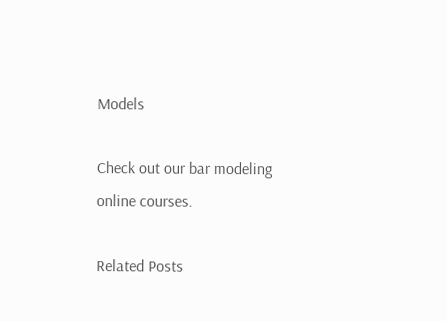Models

Check out our bar modeling online courses.

Related Posts